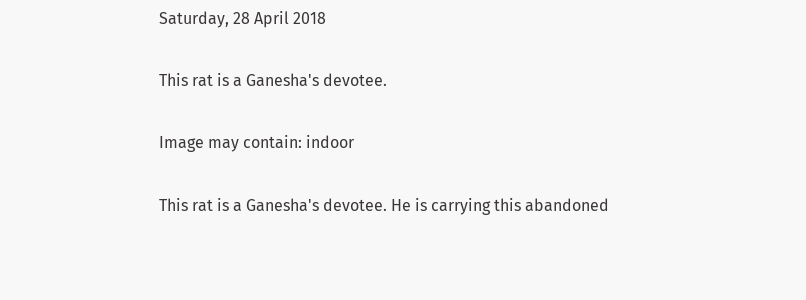Saturday, 28 April 2018

This rat is a Ganesha's devotee.

Image may contain: indoor

This rat is a Ganesha's devotee. He is carrying this abandoned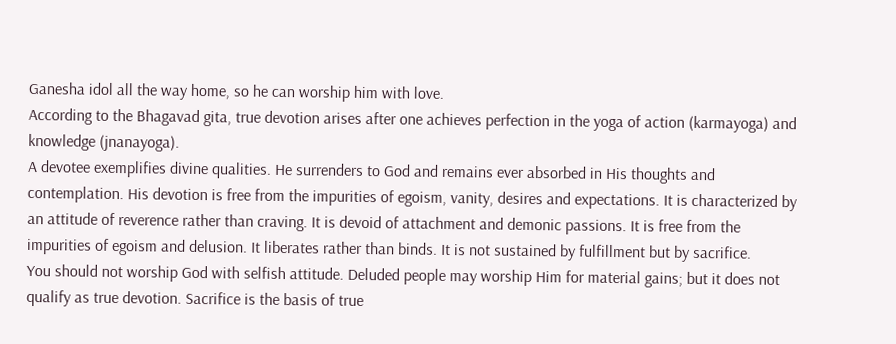Ganesha idol all the way home, so he can worship him with love.
According to the Bhagavad gita, true devotion arises after one achieves perfection in the yoga of action (karmayoga) and knowledge (jnanayoga).
A devotee exemplifies divine qualities. He surrenders to God and remains ever absorbed in His thoughts and contemplation. His devotion is free from the impurities of egoism, vanity, desires and expectations. It is characterized by an attitude of reverence rather than craving. It is devoid of attachment and demonic passions. It is free from the impurities of egoism and delusion. It liberates rather than binds. It is not sustained by fulfillment but by sacrifice.
You should not worship God with selfish attitude. Deluded people may worship Him for material gains; but it does not qualify as true devotion. Sacrifice is the basis of true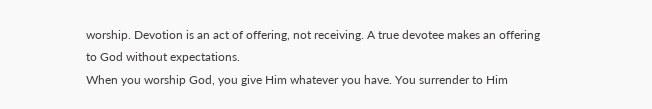worship. Devotion is an act of offering, not receiving. A true devotee makes an offering to God without expectations.
When you worship God, you give Him whatever you have. You surrender to Him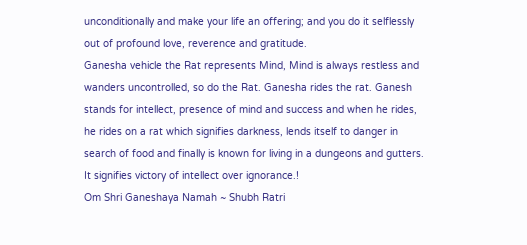unconditionally and make your life an offering; and you do it selflessly out of profound love, reverence and gratitude.
Ganesha vehicle the Rat represents Mind, Mind is always restless and wanders uncontrolled, so do the Rat. Ganesha rides the rat. Ganesh stands for intellect, presence of mind and success and when he rides, he rides on a rat which signifies darkness, lends itself to danger in search of food and finally is known for living in a dungeons and gutters. It signifies victory of intellect over ignorance.!
Om Shri Ganeshaya Namah ~ Shubh Ratri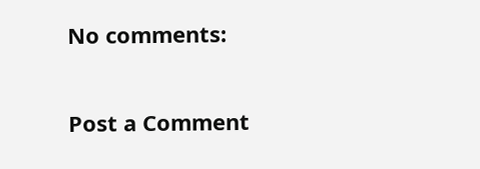No comments:

Post a Comment